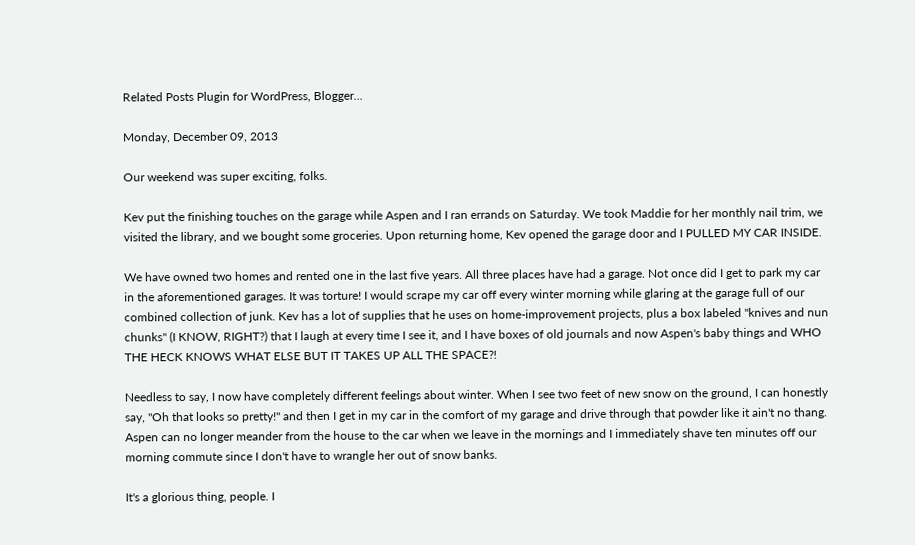Related Posts Plugin for WordPress, Blogger...

Monday, December 09, 2013

Our weekend was super exciting, folks.

Kev put the finishing touches on the garage while Aspen and I ran errands on Saturday. We took Maddie for her monthly nail trim, we visited the library, and we bought some groceries. Upon returning home, Kev opened the garage door and I PULLED MY CAR INSIDE.

We have owned two homes and rented one in the last five years. All three places have had a garage. Not once did I get to park my car in the aforementioned garages. It was torture! I would scrape my car off every winter morning while glaring at the garage full of our combined collection of junk. Kev has a lot of supplies that he uses on home-improvement projects, plus a box labeled "knives and nun chunks" (I KNOW, RIGHT?) that I laugh at every time I see it, and I have boxes of old journals and now Aspen's baby things and WHO THE HECK KNOWS WHAT ELSE BUT IT TAKES UP ALL THE SPACE?!

Needless to say, I now have completely different feelings about winter. When I see two feet of new snow on the ground, I can honestly say, "Oh that looks so pretty!" and then I get in my car in the comfort of my garage and drive through that powder like it ain't no thang. Aspen can no longer meander from the house to the car when we leave in the mornings and I immediately shave ten minutes off our morning commute since I don't have to wrangle her out of snow banks.

It's a glorious thing, people. I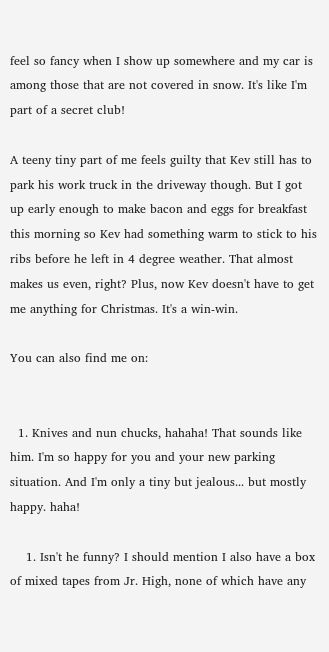feel so fancy when I show up somewhere and my car is among those that are not covered in snow. It's like I'm part of a secret club!

A teeny tiny part of me feels guilty that Kev still has to park his work truck in the driveway though. But I got up early enough to make bacon and eggs for breakfast this morning so Kev had something warm to stick to his ribs before he left in 4 degree weather. That almost makes us even, right? Plus, now Kev doesn't have to get me anything for Christmas. It's a win-win.

You can also find me on:


  1. Knives and nun chucks, hahaha! That sounds like him. I'm so happy for you and your new parking situation. And I'm only a tiny but jealous... but mostly happy. haha!

    1. Isn't he funny? I should mention I also have a box of mixed tapes from Jr. High, none of which have any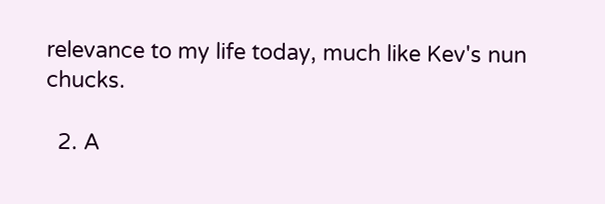relevance to my life today, much like Kev's nun chucks.

  2. A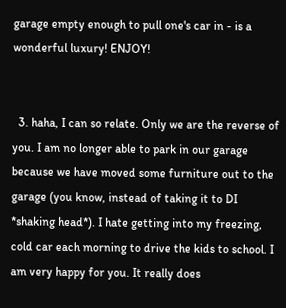garage empty enough to pull one's car in - is a wonderful luxury! ENJOY!


  3. haha, I can so relate. Only we are the reverse of you. I am no longer able to park in our garage because we have moved some furniture out to the garage (you know, instead of taking it to DI *shaking head*). I hate getting into my freezing, cold car each morning to drive the kids to school. I am very happy for you. It really does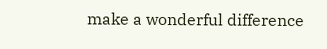make a wonderful difference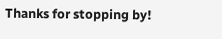Thanks for stopping by!